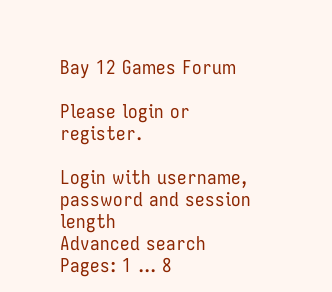Bay 12 Games Forum

Please login or register.

Login with username, password and session length
Advanced search
Pages: 1 ... 8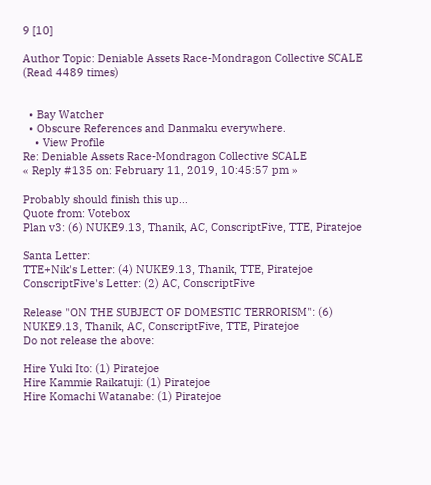9 [10]

Author Topic: Deniable Assets Race-Mondragon Collective SCALE  (Read 4489 times)


  • Bay Watcher
  • Obscure References and Danmaku everywhere.
    • View Profile
Re: Deniable Assets Race-Mondragon Collective SCALE
« Reply #135 on: February 11, 2019, 10:45:57 pm »

Probably should finish this up...
Quote from: Votebox
Plan v3: (6) NUKE9.13, Thanik, AC, ConscriptFive, TTE, Piratejoe

Santa Letter:
TTE+Nik's Letter: (4) NUKE9.13, Thanik, TTE, Piratejoe
ConscriptFive's Letter: (2) AC, ConscriptFive

Release "ON THE SUBJECT OF DOMESTIC TERRORISM": (6) NUKE9.13, Thanik, AC, ConscriptFive, TTE, Piratejoe
Do not release the above:

Hire Yuki Ito: (1) Piratejoe
Hire Kammie Raikatuji: (1) Piratejoe
Hire Komachi Watanabe: (1) Piratejoe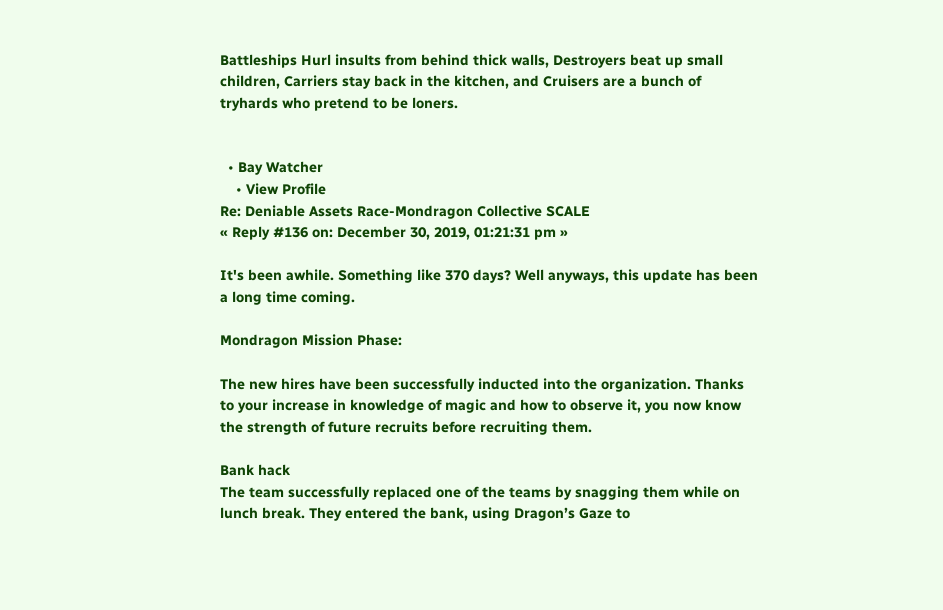Battleships Hurl insults from behind thick walls, Destroyers beat up small children, Carriers stay back in the kitchen, and Cruisers are a bunch of tryhards who pretend to be loners.


  • Bay Watcher
    • View Profile
Re: Deniable Assets Race-Mondragon Collective SCALE
« Reply #136 on: December 30, 2019, 01:21:31 pm »

It's been awhile. Something like 370 days? Well anyways, this update has been a long time coming.

Mondragon Mission Phase:

The new hires have been successfully inducted into the organization. Thanks to your increase in knowledge of magic and how to observe it, you now know the strength of future recruits before recruiting them.

Bank hack
The team successfully replaced one of the teams by snagging them while on lunch break. They entered the bank, using Dragon’s Gaze to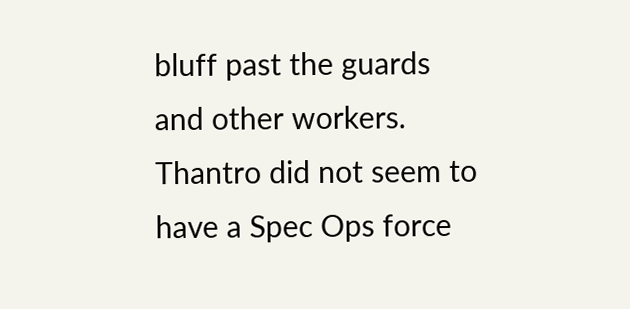bluff past the guards and other workers. Thantro did not seem to have a Spec Ops force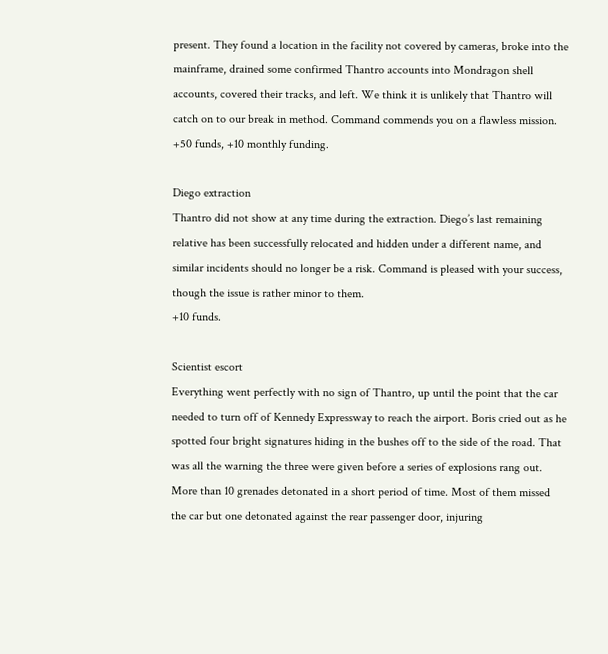present. They found a location in the facility not covered by cameras, broke into the mainframe, drained some confirmed Thantro accounts into Mondragon shell accounts, covered their tracks, and left. We think it is unlikely that Thantro will catch on to our break in method. Command commends you on a flawless mission.
+50 funds, +10 monthly funding.

Diego extraction
Thantro did not show at any time during the extraction. Diego’s last remaining relative has been successfully relocated and hidden under a different name, and similar incidents should no longer be a risk. Command is pleased with your success, though the issue is rather minor to them.
+10 funds.

Scientist escort
Everything went perfectly with no sign of Thantro, up until the point that the car needed to turn off of Kennedy Expressway to reach the airport. Boris cried out as he spotted four bright signatures hiding in the bushes off to the side of the road. That was all the warning the three were given before a series of explosions rang out. More than 10 grenades detonated in a short period of time. Most of them missed the car but one detonated against the rear passenger door, injuring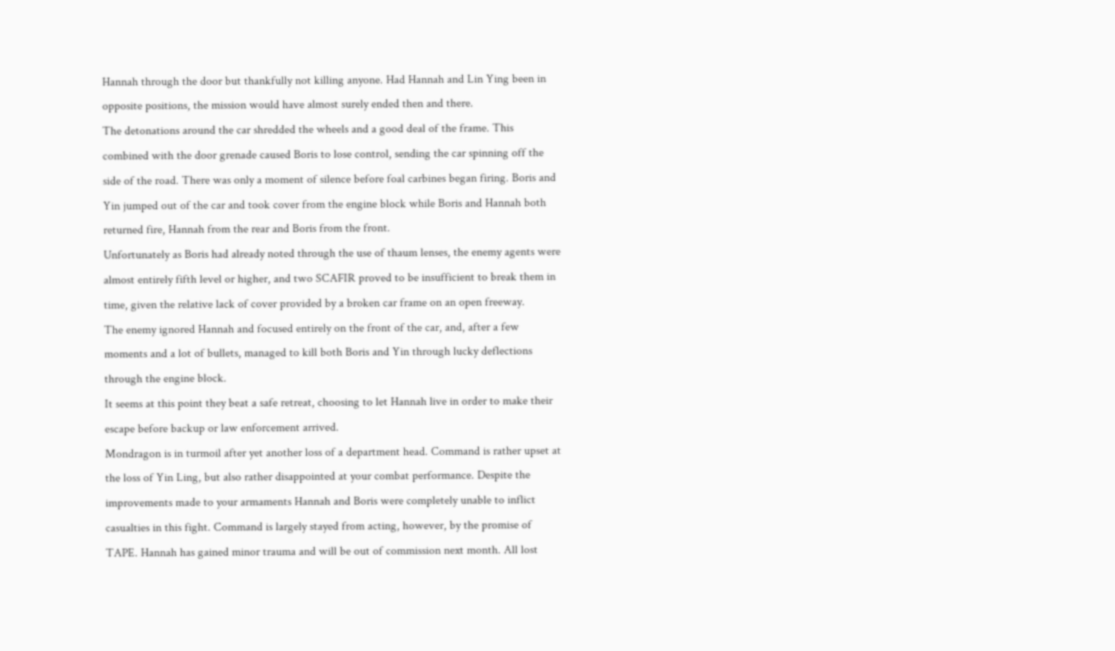Hannah through the door but thankfully not killing anyone. Had Hannah and Lin Ying been in opposite positions, the mission would have almost surely ended then and there.
The detonations around the car shredded the wheels and a good deal of the frame. This combined with the door grenade caused Boris to lose control, sending the car spinning off the side of the road. There was only a moment of silence before foal carbines began firing. Boris and Yin jumped out of the car and took cover from the engine block while Boris and Hannah both returned fire, Hannah from the rear and Boris from the front.
Unfortunately as Boris had already noted through the use of thaum lenses, the enemy agents were almost entirely fifth level or higher, and two SCAFIR proved to be insufficient to break them in time, given the relative lack of cover provided by a broken car frame on an open freeway.
The enemy ignored Hannah and focused entirely on the front of the car, and, after a few moments and a lot of bullets, managed to kill both Boris and Yin through lucky deflections through the engine block.
It seems at this point they beat a safe retreat, choosing to let Hannah live in order to make their escape before backup or law enforcement arrived.
Mondragon is in turmoil after yet another loss of a department head. Command is rather upset at the loss of Yin Ling, but also rather disappointed at your combat performance. Despite the improvements made to your armaments Hannah and Boris were completely unable to inflict casualties in this fight. Command is largely stayed from acting, however, by the promise of TAPE. Hannah has gained minor trauma and will be out of commission next month. All lost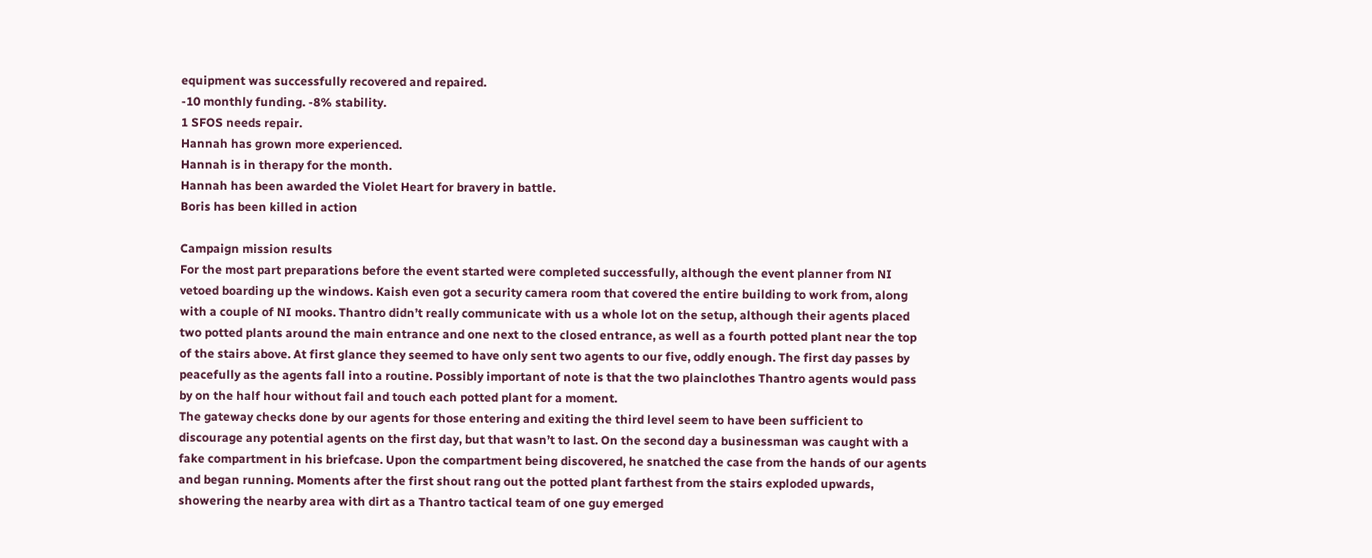equipment was successfully recovered and repaired.
-10 monthly funding. -8% stability.
1 SFOS needs repair.
Hannah has grown more experienced.
Hannah is in therapy for the month.
Hannah has been awarded the Violet Heart for bravery in battle.
Boris has been killed in action

Campaign mission results
For the most part preparations before the event started were completed successfully, although the event planner from NI vetoed boarding up the windows. Kaish even got a security camera room that covered the entire building to work from, along with a couple of NI mooks. Thantro didn’t really communicate with us a whole lot on the setup, although their agents placed two potted plants around the main entrance and one next to the closed entrance, as well as a fourth potted plant near the top of the stairs above. At first glance they seemed to have only sent two agents to our five, oddly enough. The first day passes by peacefully as the agents fall into a routine. Possibly important of note is that the two plainclothes Thantro agents would pass by on the half hour without fail and touch each potted plant for a moment.
The gateway checks done by our agents for those entering and exiting the third level seem to have been sufficient to discourage any potential agents on the first day, but that wasn’t to last. On the second day a businessman was caught with a fake compartment in his briefcase. Upon the compartment being discovered, he snatched the case from the hands of our agents and began running. Moments after the first shout rang out the potted plant farthest from the stairs exploded upwards, showering the nearby area with dirt as a Thantro tactical team of one guy emerged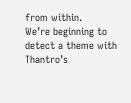from within.
We’re beginning to detect a theme with Thantro’s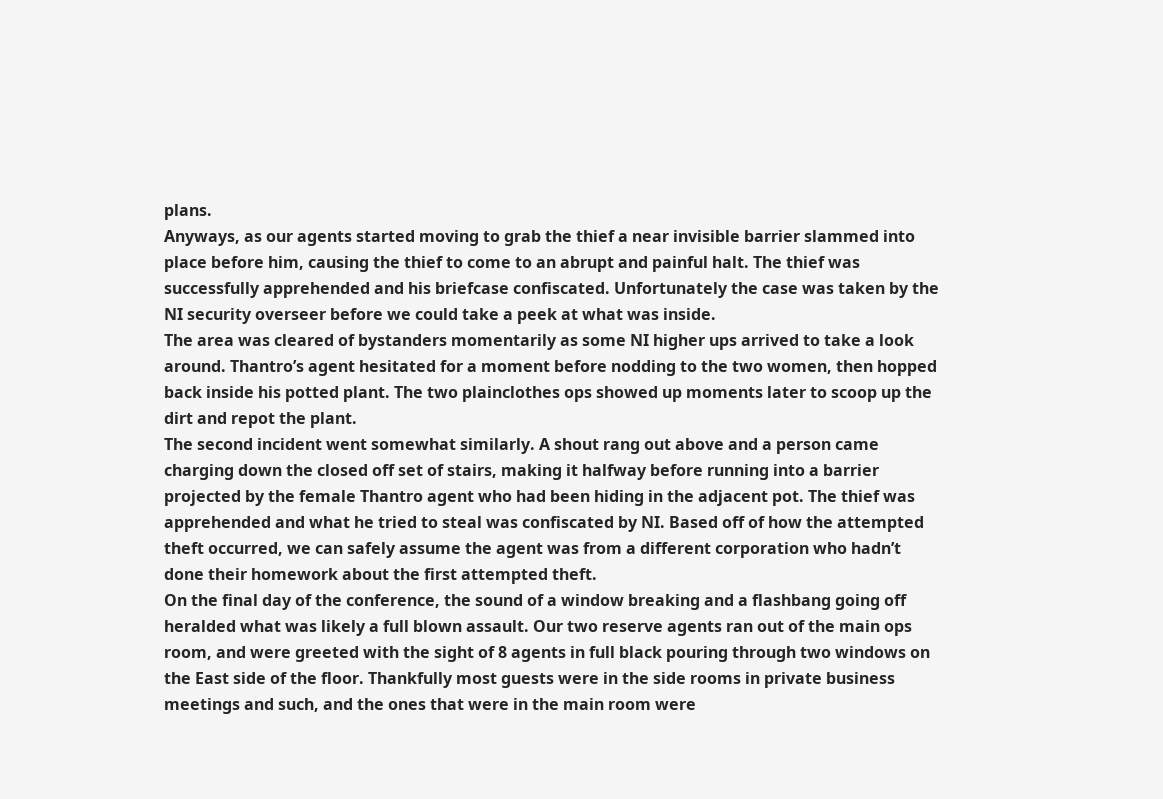plans.
Anyways, as our agents started moving to grab the thief a near invisible barrier slammed into place before him, causing the thief to come to an abrupt and painful halt. The thief was successfully apprehended and his briefcase confiscated. Unfortunately the case was taken by the NI security overseer before we could take a peek at what was inside.
The area was cleared of bystanders momentarily as some NI higher ups arrived to take a look around. Thantro’s agent hesitated for a moment before nodding to the two women, then hopped back inside his potted plant. The two plainclothes ops showed up moments later to scoop up the dirt and repot the plant.
The second incident went somewhat similarly. A shout rang out above and a person came charging down the closed off set of stairs, making it halfway before running into a barrier projected by the female Thantro agent who had been hiding in the adjacent pot. The thief was apprehended and what he tried to steal was confiscated by NI. Based off of how the attempted theft occurred, we can safely assume the agent was from a different corporation who hadn’t done their homework about the first attempted theft.
On the final day of the conference, the sound of a window breaking and a flashbang going off heralded what was likely a full blown assault. Our two reserve agents ran out of the main ops room, and were greeted with the sight of 8 agents in full black pouring through two windows on the East side of the floor. Thankfully most guests were in the side rooms in private business meetings and such, and the ones that were in the main room were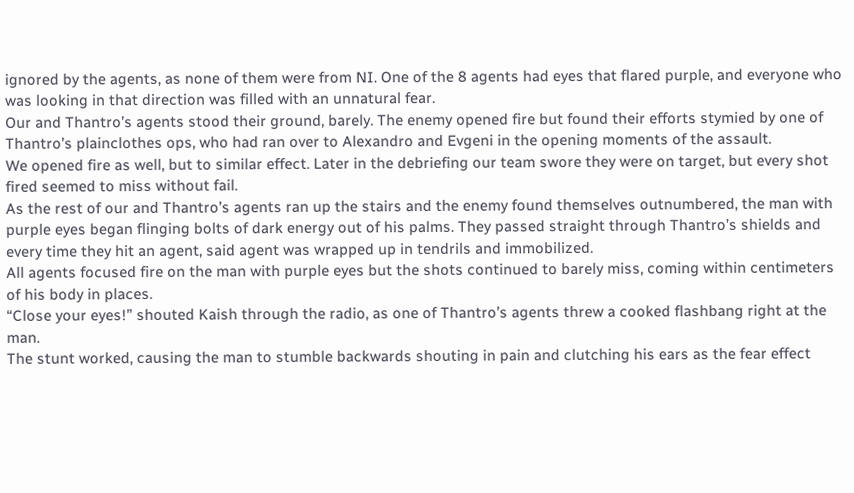ignored by the agents, as none of them were from NI. One of the 8 agents had eyes that flared purple, and everyone who was looking in that direction was filled with an unnatural fear.
Our and Thantro’s agents stood their ground, barely. The enemy opened fire but found their efforts stymied by one of Thantro’s plainclothes ops, who had ran over to Alexandro and Evgeni in the opening moments of the assault.
We opened fire as well, but to similar effect. Later in the debriefing our team swore they were on target, but every shot fired seemed to miss without fail.
As the rest of our and Thantro’s agents ran up the stairs and the enemy found themselves outnumbered, the man with purple eyes began flinging bolts of dark energy out of his palms. They passed straight through Thantro’s shields and every time they hit an agent, said agent was wrapped up in tendrils and immobilized.
All agents focused fire on the man with purple eyes but the shots continued to barely miss, coming within centimeters of his body in places.
“Close your eyes!” shouted Kaish through the radio, as one of Thantro’s agents threw a cooked flashbang right at the man.
The stunt worked, causing the man to stumble backwards shouting in pain and clutching his ears as the fear effect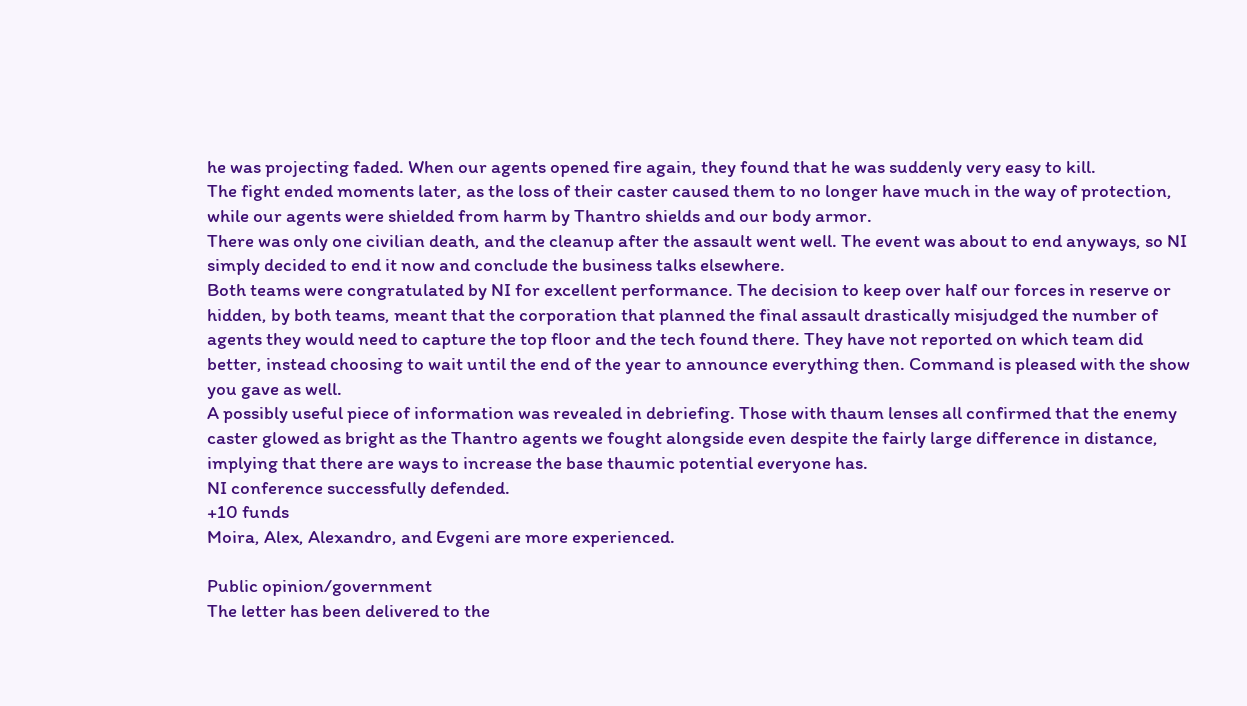he was projecting faded. When our agents opened fire again, they found that he was suddenly very easy to kill.
The fight ended moments later, as the loss of their caster caused them to no longer have much in the way of protection, while our agents were shielded from harm by Thantro shields and our body armor.
There was only one civilian death, and the cleanup after the assault went well. The event was about to end anyways, so NI simply decided to end it now and conclude the business talks elsewhere.
Both teams were congratulated by NI for excellent performance. The decision to keep over half our forces in reserve or hidden, by both teams, meant that the corporation that planned the final assault drastically misjudged the number of agents they would need to capture the top floor and the tech found there. They have not reported on which team did better, instead choosing to wait until the end of the year to announce everything then. Command is pleased with the show you gave as well.
A possibly useful piece of information was revealed in debriefing. Those with thaum lenses all confirmed that the enemy caster glowed as bright as the Thantro agents we fought alongside even despite the fairly large difference in distance, implying that there are ways to increase the base thaumic potential everyone has.
NI conference successfully defended.
+10 funds
Moira, Alex, Alexandro, and Evgeni are more experienced.

Public opinion/government
The letter has been delivered to the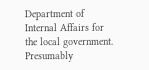Department of Internal Affairs for the local government. Presumably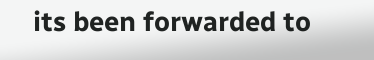its been forwarded to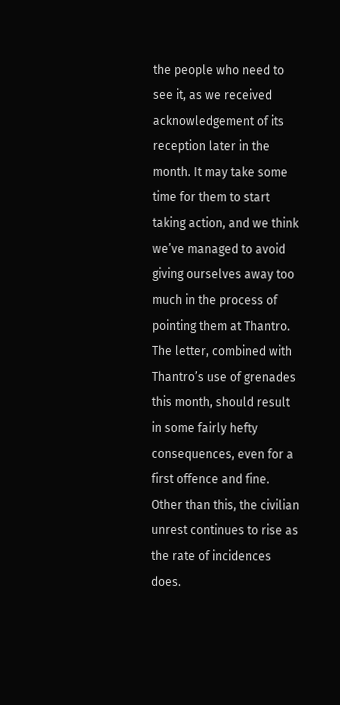the people who need to see it, as we received acknowledgement of its reception later in the month. It may take some time for them to start taking action, and we think we’ve managed to avoid giving ourselves away too much in the process of pointing them at Thantro. The letter, combined with Thantro’s use of grenades this month, should result in some fairly hefty consequences, even for a first offence and fine.
Other than this, the civilian unrest continues to rise as the rate of incidences does.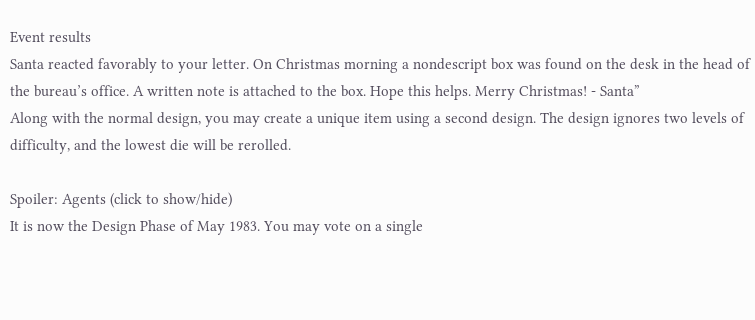Event results
Santa reacted favorably to your letter. On Christmas morning a nondescript box was found on the desk in the head of the bureau’s office. A written note is attached to the box. Hope this helps. Merry Christmas! - Santa”
Along with the normal design, you may create a unique item using a second design. The design ignores two levels of difficulty, and the lowest die will be rerolled.

Spoiler: Agents (click to show/hide)
It is now the Design Phase of May 1983. You may vote on a single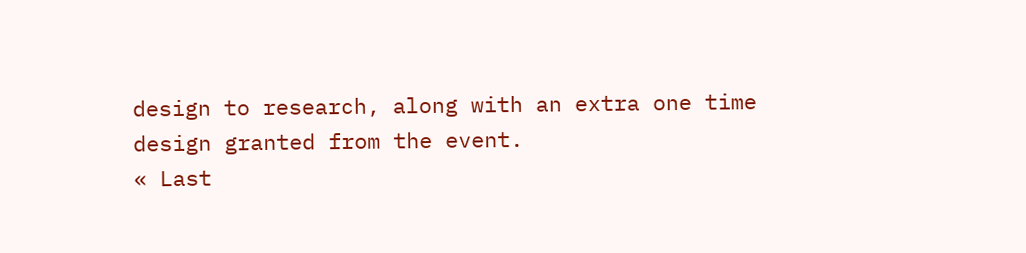design to research, along with an extra one time design granted from the event.
« Last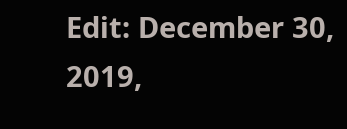Edit: December 30, 2019,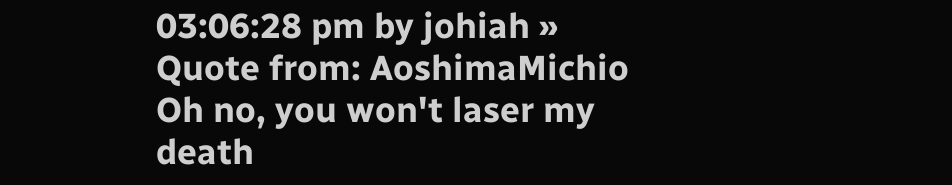03:06:28 pm by johiah »
Quote from: AoshimaMichio
Oh no, you won't laser my death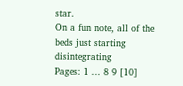star.
On a fun note, all of the beds just starting disintegrating
Pages: 1 ... 8 9 [10]